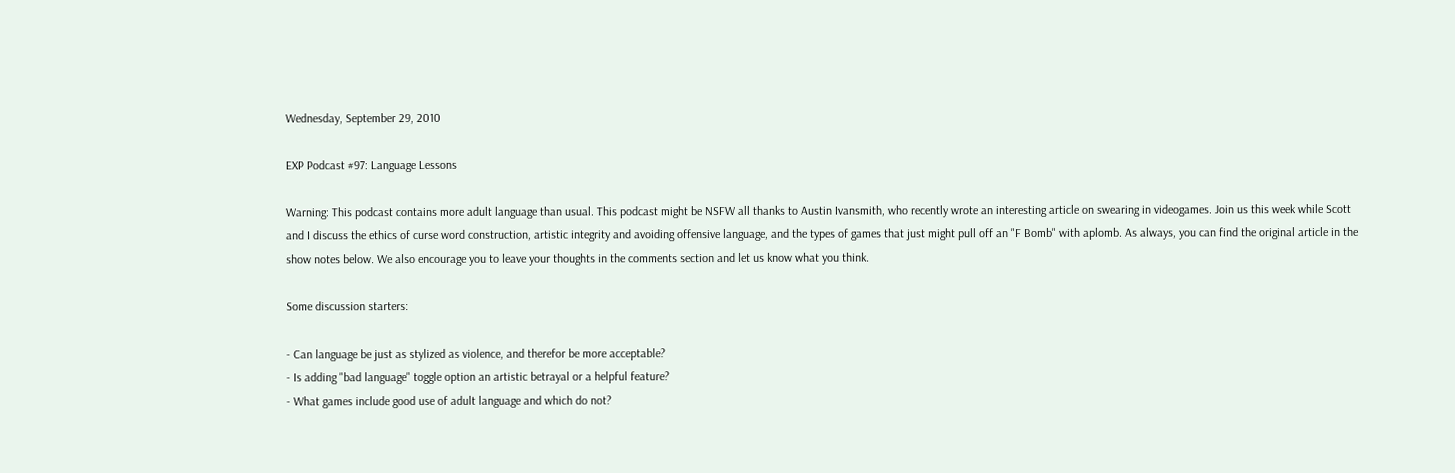Wednesday, September 29, 2010

EXP Podcast #97: Language Lessons

Warning: This podcast contains more adult language than usual. This podcast might be NSFW all thanks to Austin Ivansmith, who recently wrote an interesting article on swearing in videogames. Join us this week while Scott and I discuss the ethics of curse word construction, artistic integrity and avoiding offensive language, and the types of games that just might pull off an "F Bomb" with aplomb. As always, you can find the original article in the show notes below. We also encourage you to leave your thoughts in the comments section and let us know what you think.

Some discussion starters:

- Can language be just as stylized as violence, and therefor be more acceptable?
- Is adding "bad language" toggle option an artistic betrayal or a helpful feature?
- What games include good use of adult language and which do not?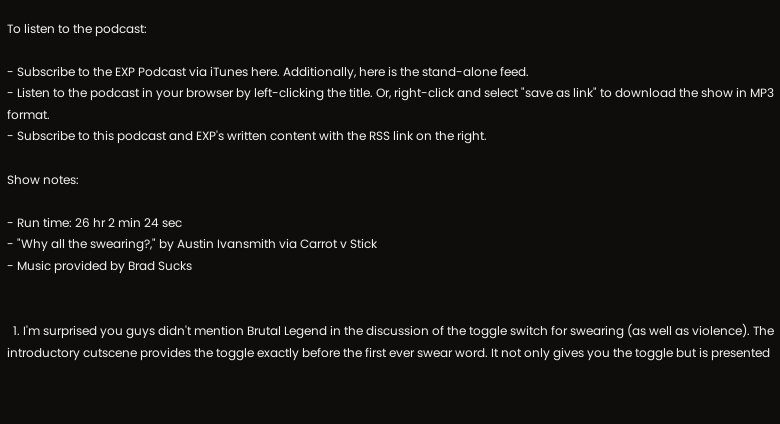To listen to the podcast:

- Subscribe to the EXP Podcast via iTunes here. Additionally, here is the stand-alone feed.
- Listen to the podcast in your browser by left-clicking the title. Or, right-click and select "save as link" to download the show in MP3 format.
- Subscribe to this podcast and EXP's written content with the RSS link on the right.

Show notes:

- Run time: 26 hr 2 min 24 sec
- "Why all the swearing?," by Austin Ivansmith via Carrot v Stick
- Music provided by Brad Sucks


  1. I'm surprised you guys didn't mention Brutal Legend in the discussion of the toggle switch for swearing (as well as violence). The introductory cutscene provides the toggle exactly before the first ever swear word. It not only gives you the toggle but is presented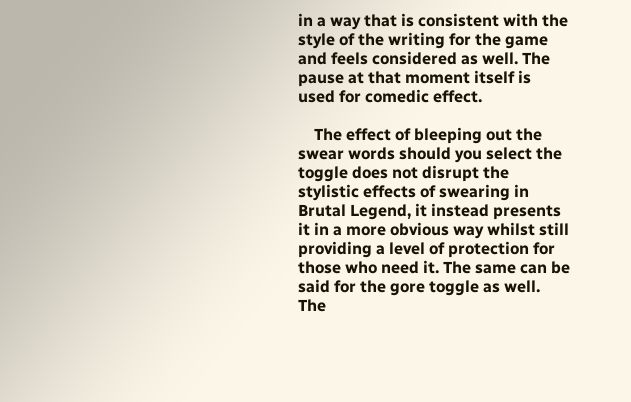in a way that is consistent with the style of the writing for the game and feels considered as well. The pause at that moment itself is used for comedic effect.

    The effect of bleeping out the swear words should you select the toggle does not disrupt the stylistic effects of swearing in Brutal Legend, it instead presents it in a more obvious way whilst still providing a level of protection for those who need it. The same can be said for the gore toggle as well. The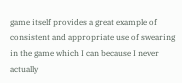game itself provides a great example of consistent and appropriate use of swearing in the game which I can because I never actually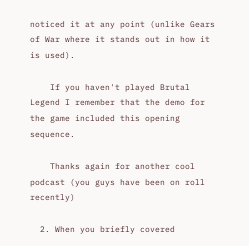noticed it at any point (unlike Gears of War where it stands out in how it is used).

    If you haven't played Brutal Legend I remember that the demo for the game included this opening sequence.

    Thanks again for another cool podcast (you guys have been on roll recently)

  2. When you briefly covered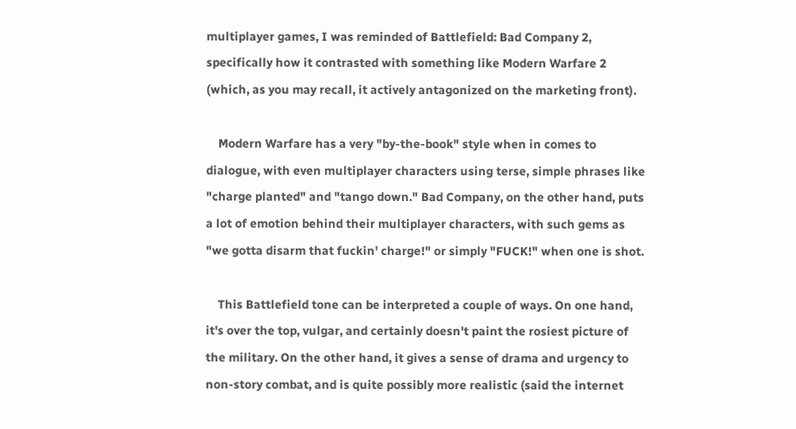multiplayer games, I was reminded of Battlefield: Bad Company 2, specifically how it contrasted with something like Modern Warfare 2 (which, as you may recall, it actively antagonized on the marketing front).

    Modern Warfare has a very "by-the-book" style when in comes to dialogue, with even multiplayer characters using terse, simple phrases like "charge planted" and "tango down." Bad Company, on the other hand, puts a lot of emotion behind their multiplayer characters, with such gems as "we gotta disarm that fuckin' charge!" or simply "FUCK!" when one is shot.

    This Battlefield tone can be interpreted a couple of ways. On one hand, it's over the top, vulgar, and certainly doesn't paint the rosiest picture of the military. On the other hand, it gives a sense of drama and urgency to non-story combat, and is quite possibly more realistic (said the internet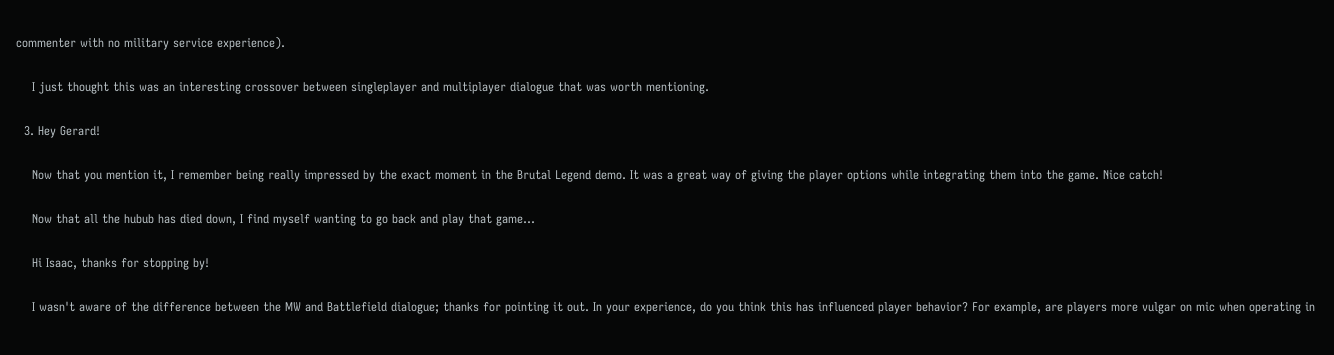commenter with no military service experience).

    I just thought this was an interesting crossover between singleplayer and multiplayer dialogue that was worth mentioning.

  3. Hey Gerard!

    Now that you mention it, I remember being really impressed by the exact moment in the Brutal Legend demo. It was a great way of giving the player options while integrating them into the game. Nice catch!

    Now that all the hubub has died down, I find myself wanting to go back and play that game...

    Hi Isaac, thanks for stopping by!

    I wasn't aware of the difference between the MW and Battlefield dialogue; thanks for pointing it out. In your experience, do you think this has influenced player behavior? For example, are players more vulgar on mic when operating in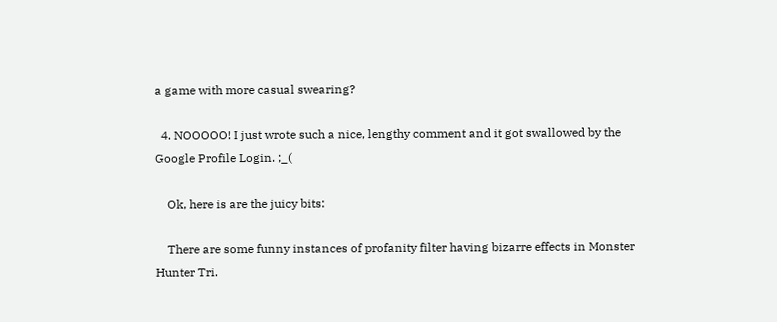a game with more casual swearing?

  4. NOOOOO! I just wrote such a nice, lengthy comment and it got swallowed by the Google Profile Login. ;_(

    Ok, here is are the juicy bits:

    There are some funny instances of profanity filter having bizarre effects in Monster Hunter Tri.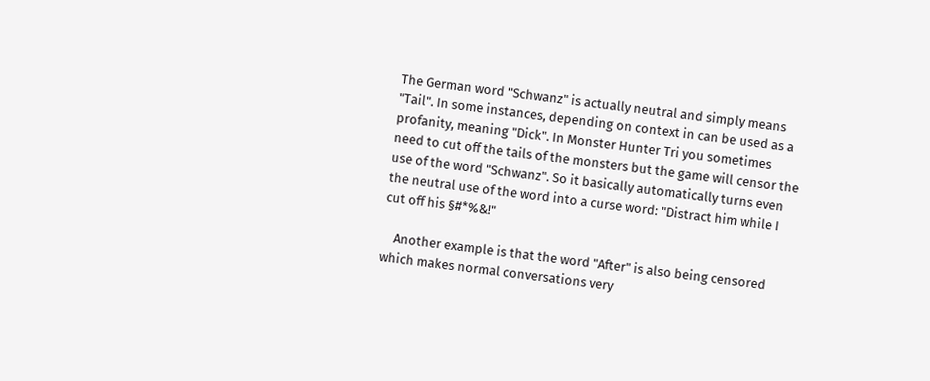The German word "Schwanz" is actually neutral and simply means "Tail". In some instances, depending on context in can be used as a profanity, meaning "Dick". In Monster Hunter Tri you sometimes need to cut off the tails of the monsters but the game will censor the use of the word "Schwanz". So it basically automatically turns even the neutral use of the word into a curse word: "Distract him while I cut off his §#*%&!"

    Another example is that the word "After" is also being censored which makes normal conversations very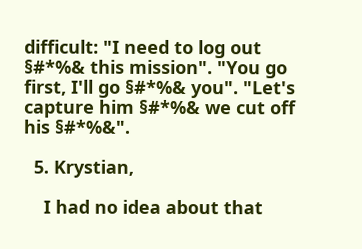difficult: "I need to log out §#*%& this mission". "You go first, I'll go §#*%& you". "Let's capture him §#*%& we cut off his §#*%&".

  5. Krystian,

    I had no idea about that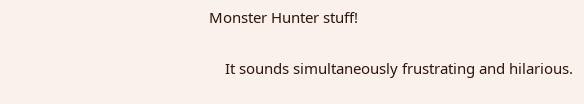Monster Hunter stuff!

    It sounds simultaneously frustrating and hilarious.